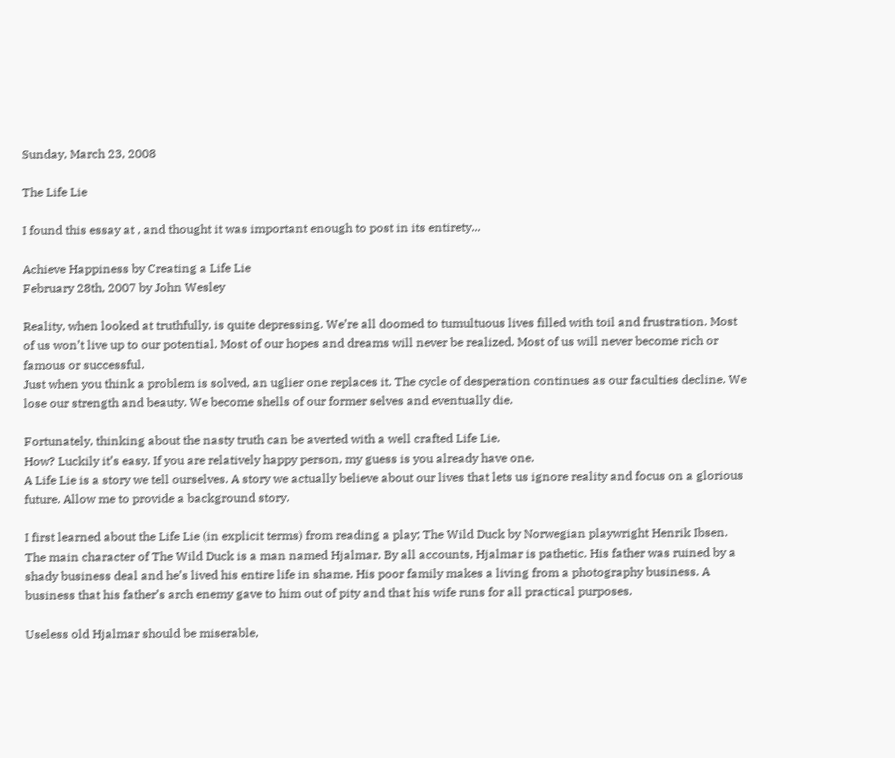Sunday, March 23, 2008

The Life Lie

I found this essay at , and thought it was important enough to post in its entirety...

Achieve Happiness by Creating a Life Lie
February 28th, 2007 by John Wesley

Reality, when looked at truthfully, is quite depressing. We’re all doomed to tumultuous lives filled with toil and frustration. Most of us won’t live up to our potential. Most of our hopes and dreams will never be realized. Most of us will never become rich or famous or successful.
Just when you think a problem is solved, an uglier one replaces it. The cycle of desperation continues as our faculties decline. We lose our strength and beauty. We become shells of our former selves and eventually die.

Fortunately, thinking about the nasty truth can be averted with a well crafted Life Lie.
How? Luckily it’s easy. If you are relatively happy person, my guess is you already have one.
A Life Lie is a story we tell ourselves. A story we actually believe about our lives that lets us ignore reality and focus on a glorious future. Allow me to provide a background story.

I first learned about the Life Lie (in explicit terms) from reading a play; The Wild Duck by Norwegian playwright Henrik Ibsen. The main character of The Wild Duck is a man named Hjalmar. By all accounts, Hjalmar is pathetic. His father was ruined by a shady business deal and he’s lived his entire life in shame. His poor family makes a living from a photography business. A business that his father’s arch enemy gave to him out of pity and that his wife runs for all practical purposes.

Useless old Hjalmar should be miserable,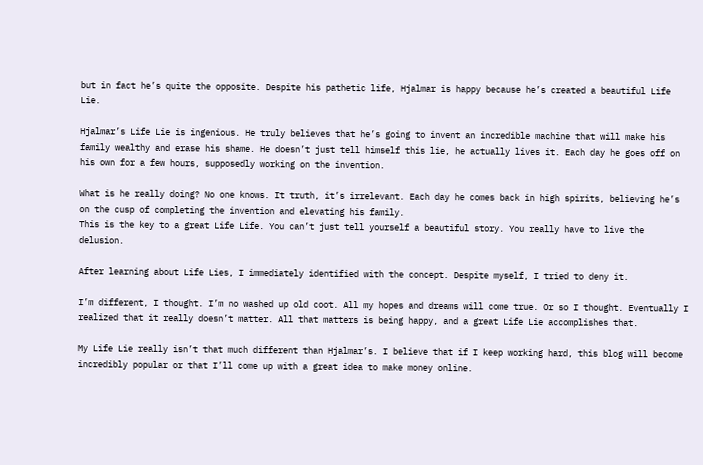but in fact he’s quite the opposite. Despite his pathetic life, Hjalmar is happy because he’s created a beautiful Life Lie.

Hjalmar’s Life Lie is ingenious. He truly believes that he’s going to invent an incredible machine that will make his family wealthy and erase his shame. He doesn’t just tell himself this lie, he actually lives it. Each day he goes off on his own for a few hours, supposedly working on the invention.

What is he really doing? No one knows. It truth, it’s irrelevant. Each day he comes back in high spirits, believing he’s on the cusp of completing the invention and elevating his family.
This is the key to a great Life Life. You can’t just tell yourself a beautiful story. You really have to live the delusion.

After learning about Life Lies, I immediately identified with the concept. Despite myself, I tried to deny it.

I’m different, I thought. I’m no washed up old coot. All my hopes and dreams will come true. Or so I thought. Eventually I realized that it really doesn’t matter. All that matters is being happy, and a great Life Lie accomplishes that.

My Life Lie really isn’t that much different than Hjalmar’s. I believe that if I keep working hard, this blog will become incredibly popular or that I’ll come up with a great idea to make money online.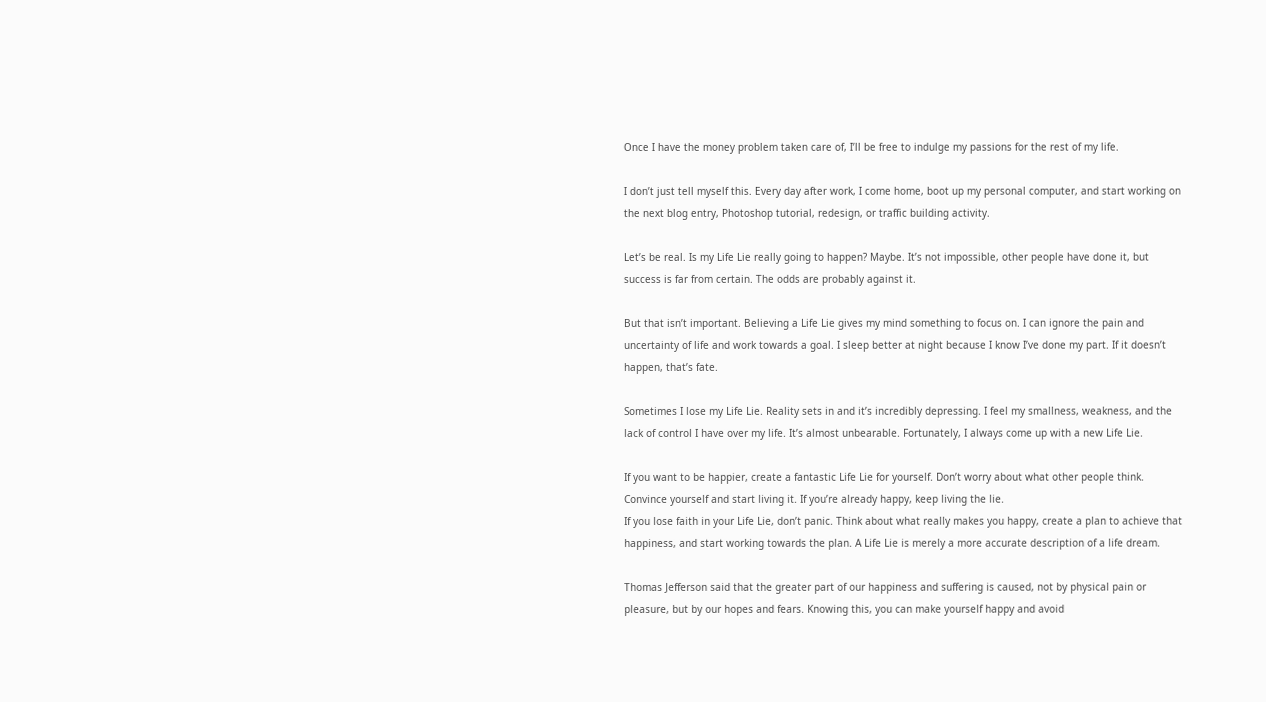Once I have the money problem taken care of, I’ll be free to indulge my passions for the rest of my life.

I don’t just tell myself this. Every day after work, I come home, boot up my personal computer, and start working on the next blog entry, Photoshop tutorial, redesign, or traffic building activity.

Let’s be real. Is my Life Lie really going to happen? Maybe. It’s not impossible, other people have done it, but success is far from certain. The odds are probably against it.

But that isn’t important. Believing a Life Lie gives my mind something to focus on. I can ignore the pain and uncertainty of life and work towards a goal. I sleep better at night because I know I’ve done my part. If it doesn’t happen, that’s fate.

Sometimes I lose my Life Lie. Reality sets in and it’s incredibly depressing. I feel my smallness, weakness, and the lack of control I have over my life. It’s almost unbearable. Fortunately, I always come up with a new Life Lie.

If you want to be happier, create a fantastic Life Lie for yourself. Don’t worry about what other people think. Convince yourself and start living it. If you’re already happy, keep living the lie.
If you lose faith in your Life Lie, don’t panic. Think about what really makes you happy, create a plan to achieve that happiness, and start working towards the plan. A Life Lie is merely a more accurate description of a life dream.

Thomas Jefferson said that the greater part of our happiness and suffering is caused, not by physical pain or pleasure, but by our hopes and fears. Knowing this, you can make yourself happy and avoid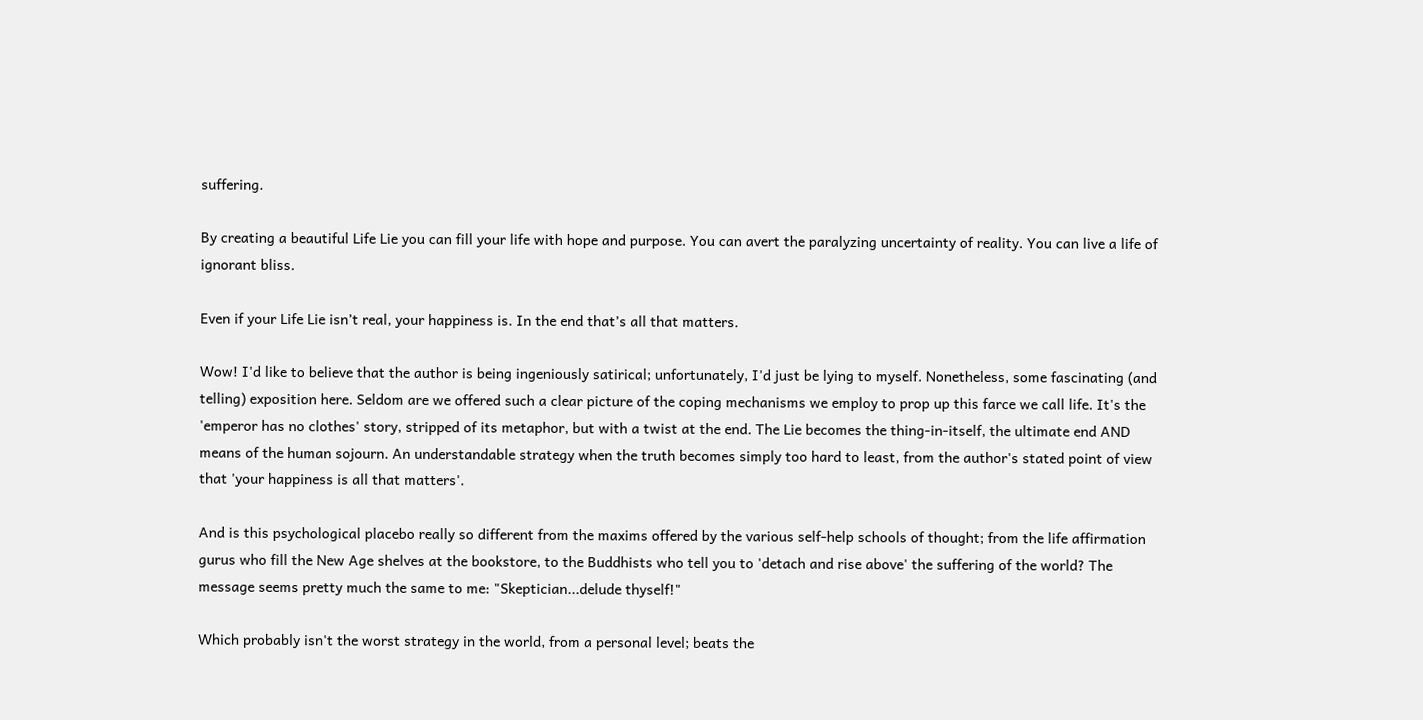suffering.

By creating a beautiful Life Lie you can fill your life with hope and purpose. You can avert the paralyzing uncertainty of reality. You can live a life of ignorant bliss.

Even if your Life Lie isn’t real, your happiness is. In the end that’s all that matters.

Wow! I'd like to believe that the author is being ingeniously satirical; unfortunately, I'd just be lying to myself. Nonetheless, some fascinating (and telling) exposition here. Seldom are we offered such a clear picture of the coping mechanisms we employ to prop up this farce we call life. It's the 'emperor has no clothes' story, stripped of its metaphor, but with a twist at the end. The Lie becomes the thing-in-itself, the ultimate end AND means of the human sojourn. An understandable strategy when the truth becomes simply too hard to least, from the author's stated point of view that 'your happiness is all that matters'.

And is this psychological placebo really so different from the maxims offered by the various self-help schools of thought; from the life affirmation gurus who fill the New Age shelves at the bookstore, to the Buddhists who tell you to 'detach and rise above' the suffering of the world? The message seems pretty much the same to me: "Skeptician...delude thyself!"

Which probably isn't the worst strategy in the world, from a personal level; beats the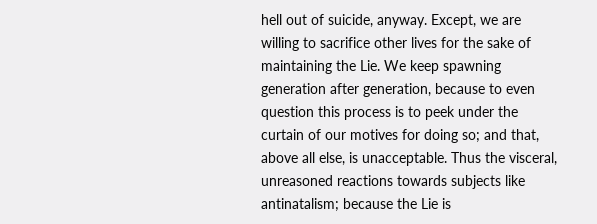hell out of suicide, anyway. Except, we are willing to sacrifice other lives for the sake of maintaining the Lie. We keep spawning generation after generation, because to even question this process is to peek under the curtain of our motives for doing so; and that, above all else, is unacceptable. Thus the visceral, unreasoned reactions towards subjects like antinatalism; because the Lie is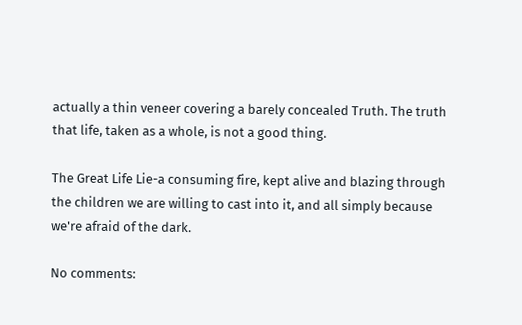actually a thin veneer covering a barely concealed Truth. The truth that life, taken as a whole, is not a good thing.

The Great Life Lie-a consuming fire, kept alive and blazing through the children we are willing to cast into it, and all simply because we're afraid of the dark.

No comments: